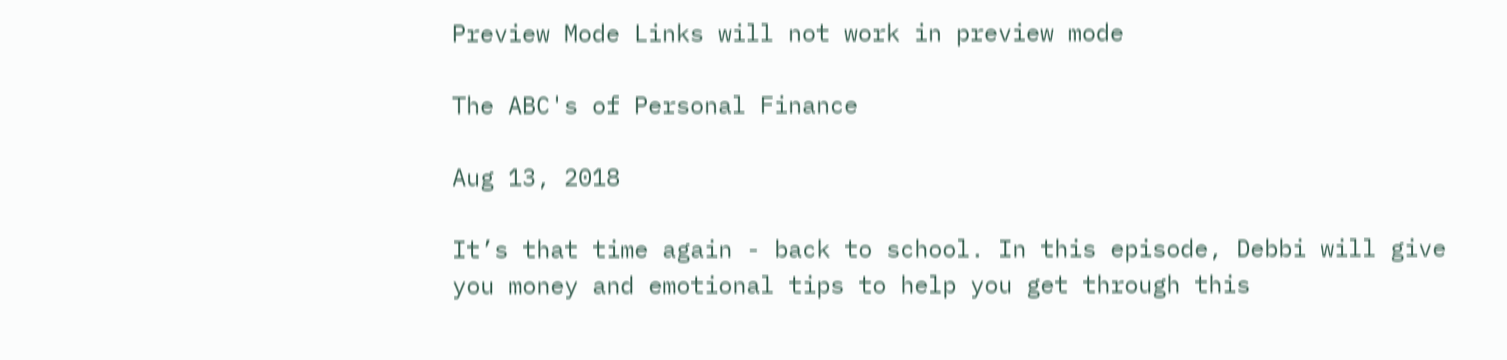Preview Mode Links will not work in preview mode

The ABC's of Personal Finance

Aug 13, 2018

It’s that time again - back to school. In this episode, Debbi will give you money and emotional tips to help you get through this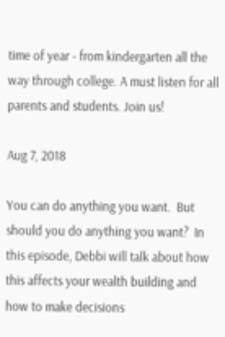time of year - from kindergarten all the way through college. A must listen for all parents and students. Join us!

Aug 7, 2018

You can do anything you want.  But should you do anything you want?  In this episode, Debbi will talk about how this affects your wealth building and how to make decisions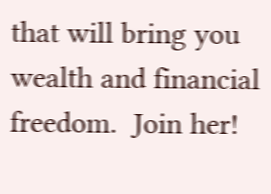that will bring you wealth and financial freedom.  Join her!